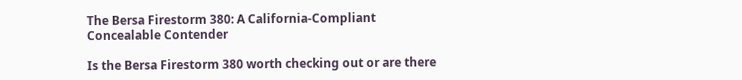The Bersa Firestorm 380: A California-Compliant Concealable Contender

Is the Bersa Firestorm 380 worth checking out or are there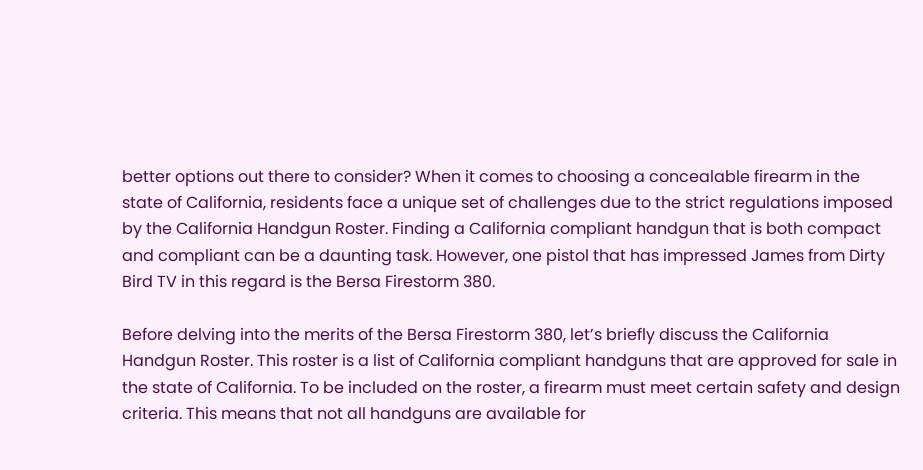better options out there to consider? When it comes to choosing a concealable firearm in the state of California, residents face a unique set of challenges due to the strict regulations imposed by the California Handgun Roster. Finding a California compliant handgun that is both compact and compliant can be a daunting task. However, one pistol that has impressed James from Dirty Bird TV in this regard is the Bersa Firestorm 380.

Before delving into the merits of the Bersa Firestorm 380, let’s briefly discuss the California Handgun Roster. This roster is a list of California compliant handguns that are approved for sale in the state of California. To be included on the roster, a firearm must meet certain safety and design criteria. This means that not all handguns are available for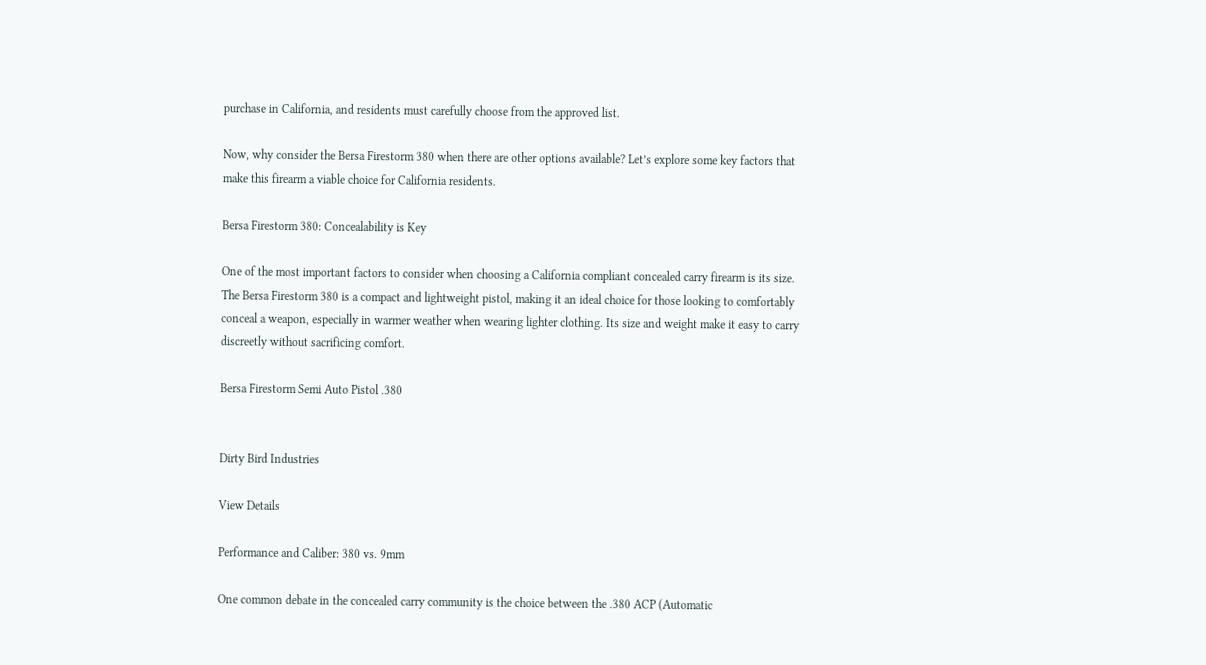purchase in California, and residents must carefully choose from the approved list.

Now, why consider the Bersa Firestorm 380 when there are other options available? Let’s explore some key factors that make this firearm a viable choice for California residents.

Bersa Firestorm 380: Concealability is Key

One of the most important factors to consider when choosing a California compliant concealed carry firearm is its size. The Bersa Firestorm 380 is a compact and lightweight pistol, making it an ideal choice for those looking to comfortably conceal a weapon, especially in warmer weather when wearing lighter clothing. Its size and weight make it easy to carry discreetly without sacrificing comfort.

Bersa Firestorm Semi Auto Pistol .380


Dirty Bird Industries

View Details

Performance and Caliber: 380 vs. 9mm

One common debate in the concealed carry community is the choice between the .380 ACP (Automatic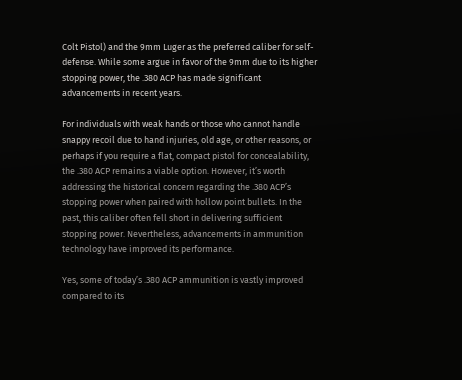Colt Pistol) and the 9mm Luger as the preferred caliber for self-defense. While some argue in favor of the 9mm due to its higher stopping power, the .380 ACP has made significant advancements in recent years.

For individuals with weak hands or those who cannot handle snappy recoil due to hand injuries, old age, or other reasons, or perhaps if you require a flat, compact pistol for concealability, the .380 ACP remains a viable option. However, it’s worth addressing the historical concern regarding the .380 ACP’s stopping power when paired with hollow point bullets. In the past, this caliber often fell short in delivering sufficient stopping power. Nevertheless, advancements in ammunition technology have improved its performance.

Yes, some of today’s .380 ACP ammunition is vastly improved compared to its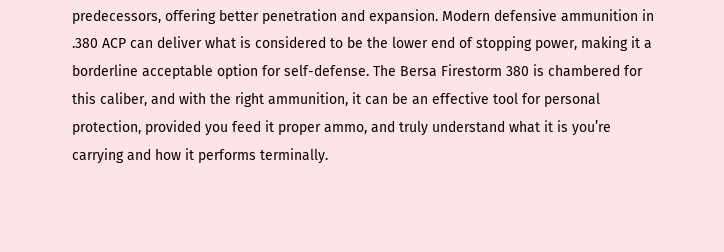predecessors, offering better penetration and expansion. Modern defensive ammunition in .380 ACP can deliver what is considered to be the lower end of stopping power, making it a borderline acceptable option for self-defense. The Bersa Firestorm 380 is chambered for this caliber, and with the right ammunition, it can be an effective tool for personal protection, provided you feed it proper ammo, and truly understand what it is you’re carrying and how it performs terminally.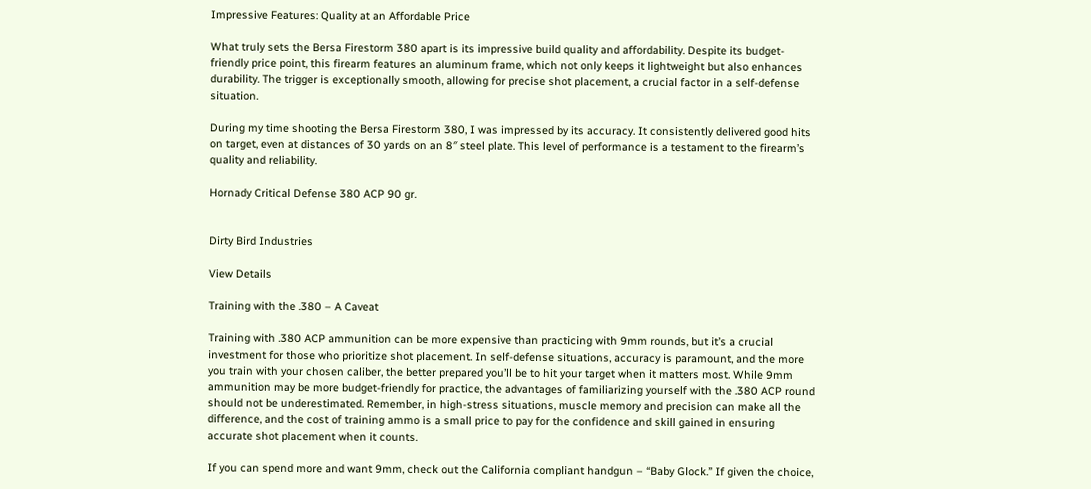Impressive Features: Quality at an Affordable Price

What truly sets the Bersa Firestorm 380 apart is its impressive build quality and affordability. Despite its budget-friendly price point, this firearm features an aluminum frame, which not only keeps it lightweight but also enhances durability. The trigger is exceptionally smooth, allowing for precise shot placement, a crucial factor in a self-defense situation.

During my time shooting the Bersa Firestorm 380, I was impressed by its accuracy. It consistently delivered good hits on target, even at distances of 30 yards on an 8″ steel plate. This level of performance is a testament to the firearm’s quality and reliability.

Hornady Critical Defense 380 ACP 90 gr.


Dirty Bird Industries

View Details

Training with the .380 – A Caveat

Training with .380 ACP ammunition can be more expensive than practicing with 9mm rounds, but it’s a crucial investment for those who prioritize shot placement. In self-defense situations, accuracy is paramount, and the more you train with your chosen caliber, the better prepared you’ll be to hit your target when it matters most. While 9mm ammunition may be more budget-friendly for practice, the advantages of familiarizing yourself with the .380 ACP round should not be underestimated. Remember, in high-stress situations, muscle memory and precision can make all the difference, and the cost of training ammo is a small price to pay for the confidence and skill gained in ensuring accurate shot placement when it counts.

If you can spend more and want 9mm, check out the California compliant handgun – “Baby Glock.” If given the choice,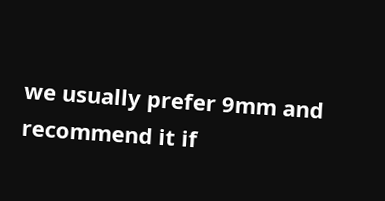we usually prefer 9mm and recommend it if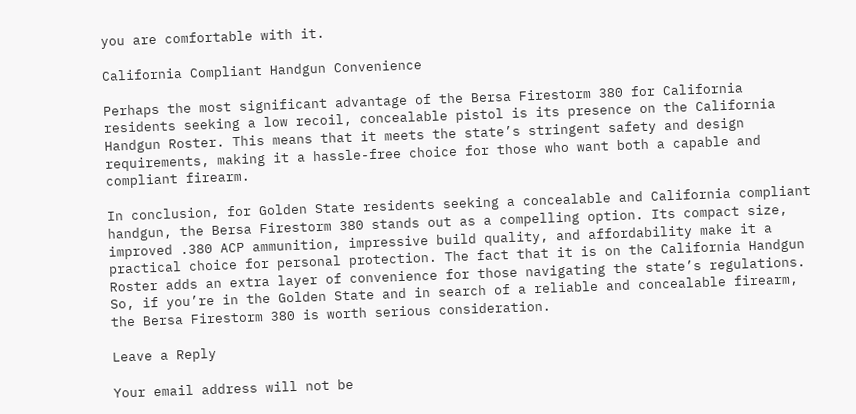you are comfortable with it.

California Compliant Handgun Convenience

Perhaps the most significant advantage of the Bersa Firestorm 380 for California residents seeking a low recoil, concealable pistol is its presence on the California Handgun Roster. This means that it meets the state’s stringent safety and design requirements, making it a hassle-free choice for those who want both a capable and compliant firearm.

In conclusion, for Golden State residents seeking a concealable and California compliant handgun, the Bersa Firestorm 380 stands out as a compelling option. Its compact size, improved .380 ACP ammunition, impressive build quality, and affordability make it a practical choice for personal protection. The fact that it is on the California Handgun Roster adds an extra layer of convenience for those navigating the state’s regulations. So, if you’re in the Golden State and in search of a reliable and concealable firearm, the Bersa Firestorm 380 is worth serious consideration.

Leave a Reply

Your email address will not be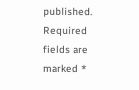published. Required fields are marked *